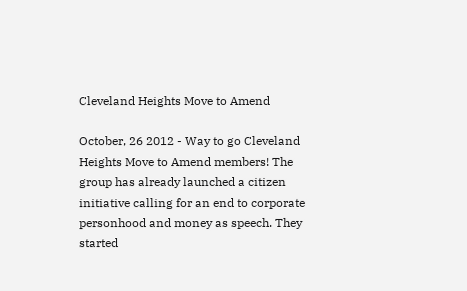Cleveland Heights Move to Amend

October, 26 2012 - Way to go Cleveland Heights Move to Amend members! The group has already launched a citizen initiative calling for an end to corporate personhood and money as speech. They started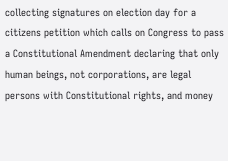collecting signatures on election day for a citizens petition which calls on Congress to pass a Constitutional Amendment declaring that only human beings, not corporations, are legal persons with Constitutional rights, and money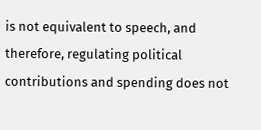is not equivalent to speech, and therefore, regulating political contributions and spending does not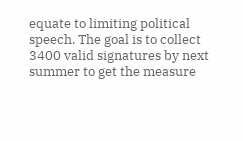equate to limiting political speech. The goal is to collect 3400 valid signatures by next summer to get the measure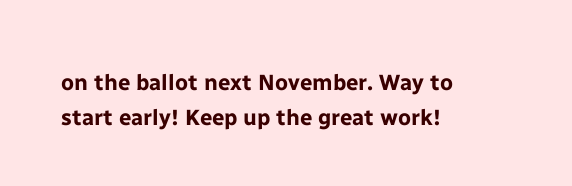on the ballot next November. Way to start early! Keep up the great work!